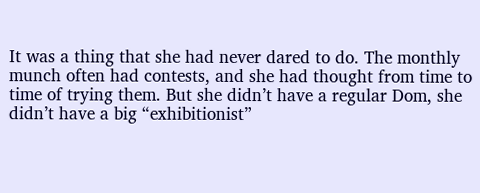It was a thing that she had never dared to do. The monthly munch often had contests, and she had thought from time to time of trying them. But she didn’t have a regular Dom, she didn’t have a big “exhibitionist”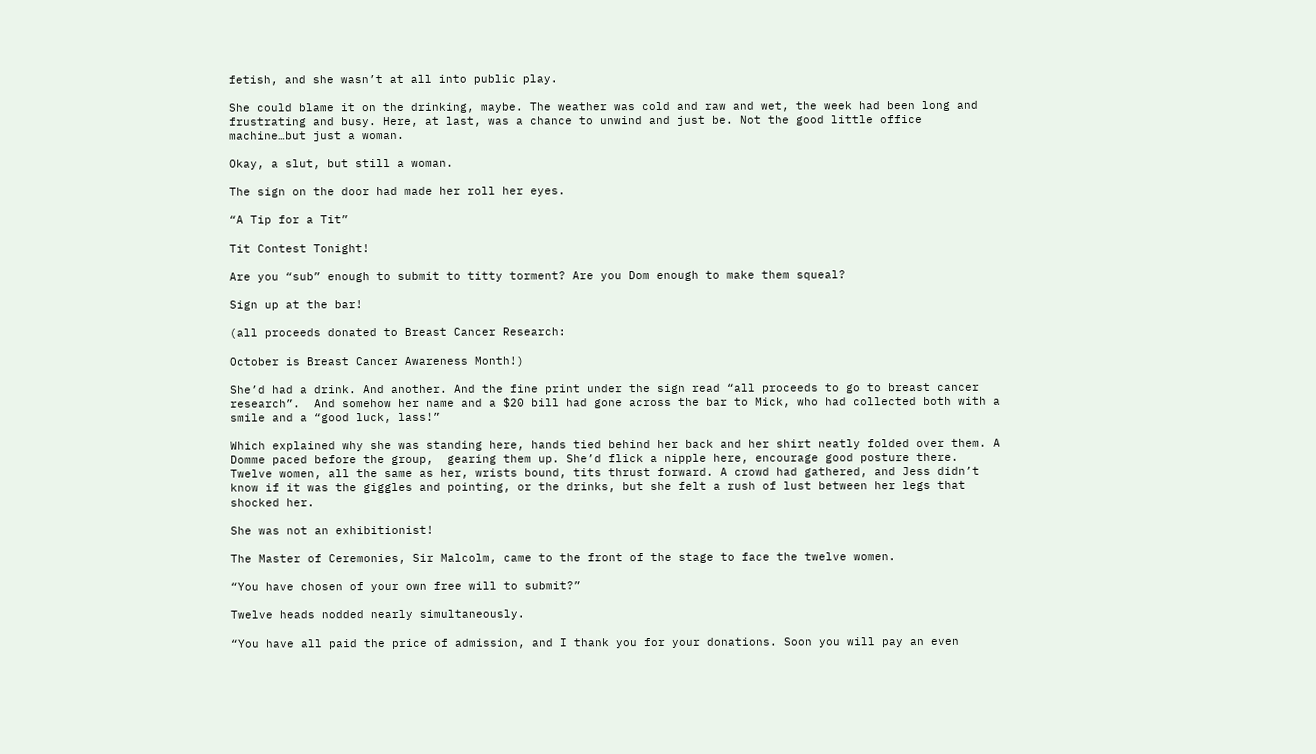fetish, and she wasn’t at all into public play.

She could blame it on the drinking, maybe. The weather was cold and raw and wet, the week had been long and frustrating and busy. Here, at last, was a chance to unwind and just be. Not the good little office machine…but just a woman.

Okay, a slut, but still a woman.

The sign on the door had made her roll her eyes.

“A Tip for a Tit”

Tit Contest Tonight!

Are you “sub” enough to submit to titty torment? Are you Dom enough to make them squeal?

Sign up at the bar!

(all proceeds donated to Breast Cancer Research:

October is Breast Cancer Awareness Month!)

She’d had a drink. And another. And the fine print under the sign read “all proceeds to go to breast cancer research”.  And somehow her name and a $20 bill had gone across the bar to Mick, who had collected both with a smile and a “good luck, lass!”

Which explained why she was standing here, hands tied behind her back and her shirt neatly folded over them. A Domme paced before the group,  gearing them up. She’d flick a nipple here, encourage good posture there.  Twelve women, all the same as her, wrists bound, tits thrust forward. A crowd had gathered, and Jess didn’t know if it was the giggles and pointing, or the drinks, but she felt a rush of lust between her legs that shocked her.

She was not an exhibitionist!

The Master of Ceremonies, Sir Malcolm, came to the front of the stage to face the twelve women.

“You have chosen of your own free will to submit?”

Twelve heads nodded nearly simultaneously.

“You have all paid the price of admission, and I thank you for your donations. Soon you will pay an even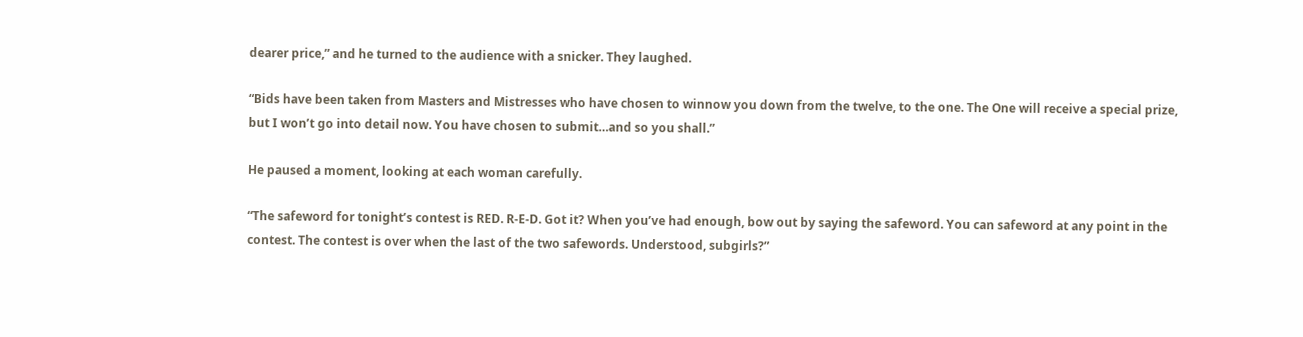dearer price,” and he turned to the audience with a snicker. They laughed.

“Bids have been taken from Masters and Mistresses who have chosen to winnow you down from the twelve, to the one. The One will receive a special prize, but I won’t go into detail now. You have chosen to submit…and so you shall.”

He paused a moment, looking at each woman carefully.

“The safeword for tonight’s contest is RED. R-E-D. Got it? When you’ve had enough, bow out by saying the safeword. You can safeword at any point in the contest. The contest is over when the last of the two safewords. Understood, subgirls?”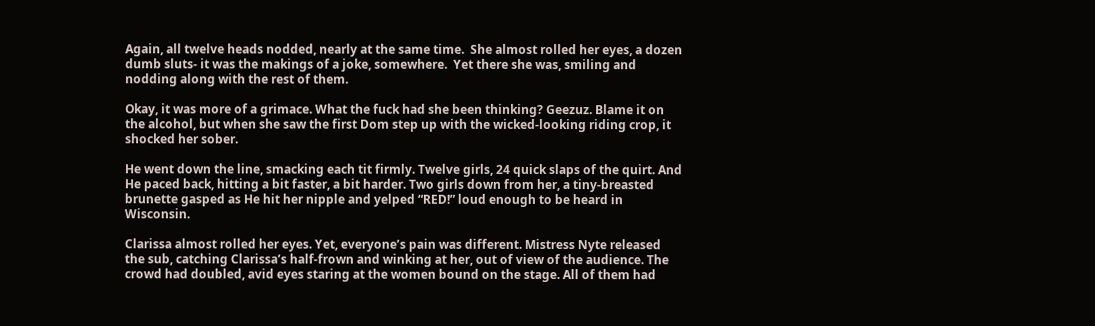Again, all twelve heads nodded, nearly at the same time.  She almost rolled her eyes, a dozen dumb sluts- it was the makings of a joke, somewhere.  Yet there she was, smiling and nodding along with the rest of them.

Okay, it was more of a grimace. What the fuck had she been thinking? Geezuz. Blame it on the alcohol, but when she saw the first Dom step up with the wicked-looking riding crop, it shocked her sober.

He went down the line, smacking each tit firmly. Twelve girls, 24 quick slaps of the quirt. And He paced back, hitting a bit faster, a bit harder. Two girls down from her, a tiny-breasted brunette gasped as He hit her nipple and yelped “RED!” loud enough to be heard in Wisconsin.

Clarissa almost rolled her eyes. Yet, everyone’s pain was different. Mistress Nyte released the sub, catching Clarissa’s half-frown and winking at her, out of view of the audience. The crowd had doubled, avid eyes staring at the women bound on the stage. All of them had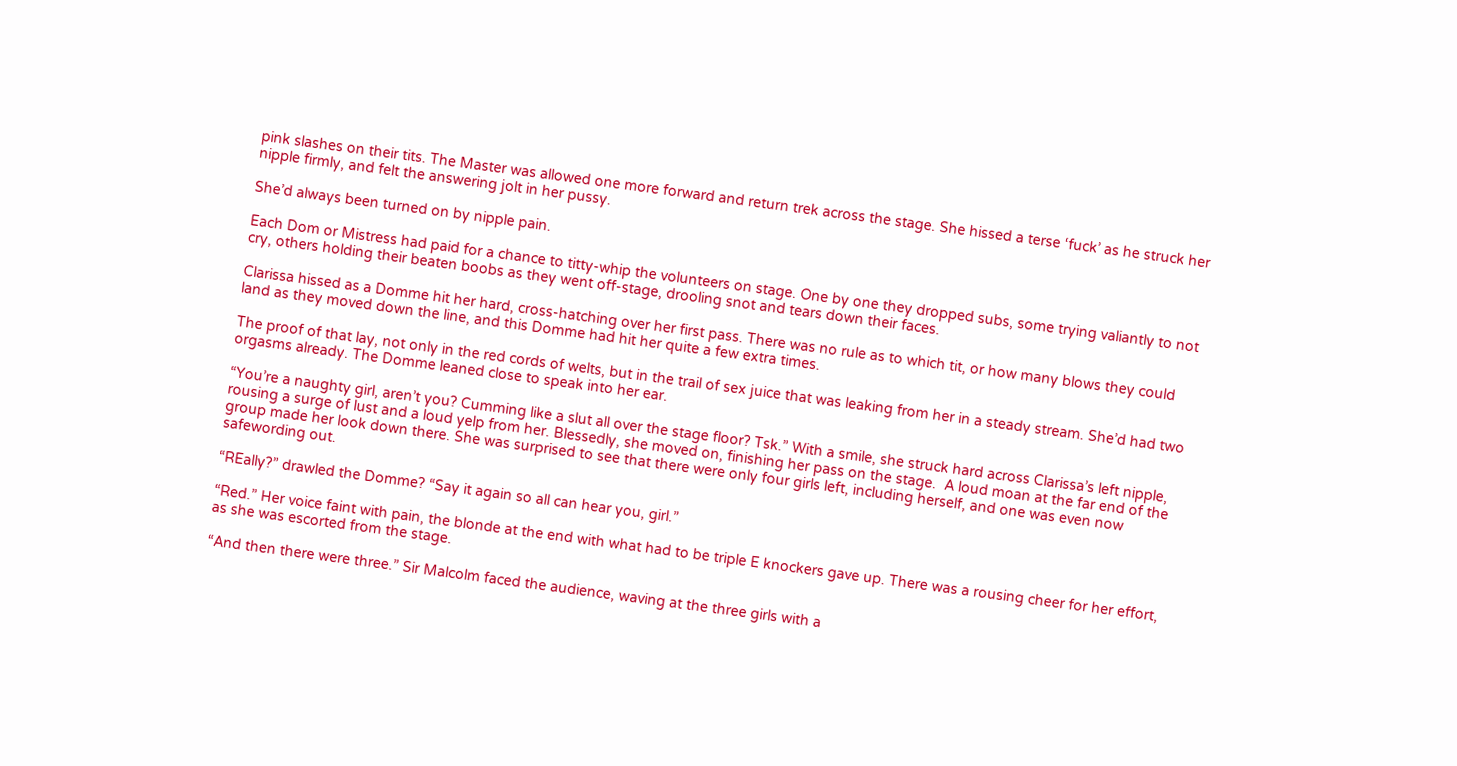pink slashes on their tits. The Master was allowed one more forward and return trek across the stage. She hissed a terse ‘fuck’ as he struck her nipple firmly, and felt the answering jolt in her pussy.

She’d always been turned on by nipple pain.

Each Dom or Mistress had paid for a chance to titty-whip the volunteers on stage. One by one they dropped subs, some trying valiantly to not cry, others holding their beaten boobs as they went off-stage, drooling snot and tears down their faces.

Clarissa hissed as a Domme hit her hard, cross-hatching over her first pass. There was no rule as to which tit, or how many blows they could land as they moved down the line, and this Domme had hit her quite a few extra times.

The proof of that lay, not only in the red cords of welts, but in the trail of sex juice that was leaking from her in a steady stream. She’d had two orgasms already. The Domme leaned close to speak into her ear.

“You’re a naughty girl, aren’t you? Cumming like a slut all over the stage floor? Tsk.” With a smile, she struck hard across Clarissa’s left nipple, rousing a surge of lust and a loud yelp from her. Blessedly, she moved on, finishing her pass on the stage.  A loud moan at the far end of the group made her look down there. She was surprised to see that there were only four girls left, including herself, and one was even now safewording out.

“REally?” drawled the Domme? “Say it again so all can hear you, girl.”

“Red.” Her voice faint with pain, the blonde at the end with what had to be triple E knockers gave up. There was a rousing cheer for her effort, as she was escorted from the stage.

“And then there were three.” Sir Malcolm faced the audience, waving at the three girls with a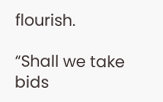flourish.

“Shall we take bids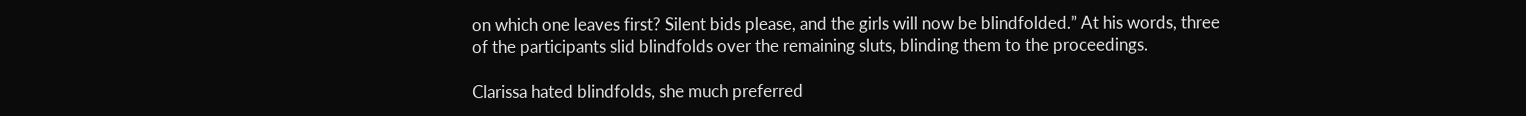on which one leaves first? Silent bids please, and the girls will now be blindfolded.” At his words, three of the participants slid blindfolds over the remaining sluts, blinding them to the proceedings.

Clarissa hated blindfolds, she much preferred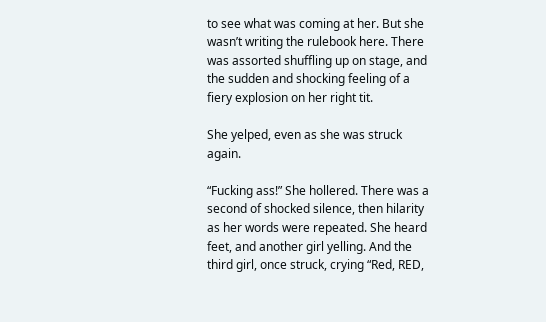to see what was coming at her. But she wasn’t writing the rulebook here. There was assorted shuffling up on stage, and the sudden and shocking feeling of a fiery explosion on her right tit.

She yelped, even as she was struck again.

“Fucking ass!” She hollered. There was a second of shocked silence, then hilarity as her words were repeated. She heard feet, and another girl yelling. And the third girl, once struck, crying “Red, RED,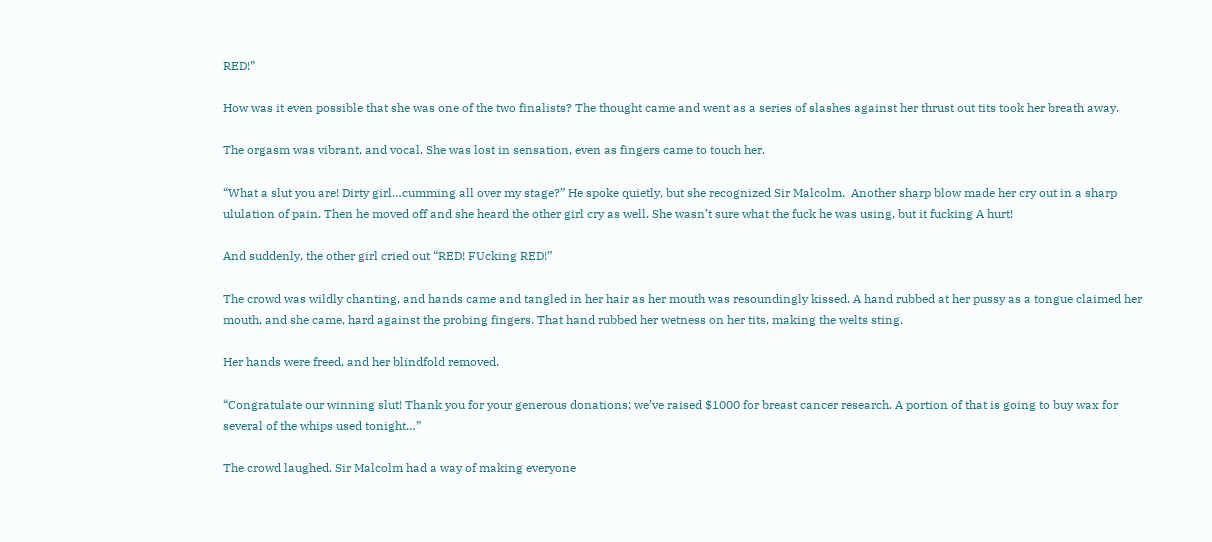RED!”

How was it even possible that she was one of the two finalists? The thought came and went as a series of slashes against her thrust out tits took her breath away.

The orgasm was vibrant, and vocal. She was lost in sensation, even as fingers came to touch her.

“What a slut you are! Dirty girl…cumming all over my stage?” He spoke quietly, but she recognized Sir Malcolm.  Another sharp blow made her cry out in a sharp ululation of pain. Then he moved off and she heard the other girl cry as well. She wasn’t sure what the fuck he was using, but it fucking A hurt!

And suddenly, the other girl cried out “RED! FUcking RED!”

The crowd was wildly chanting, and hands came and tangled in her hair as her mouth was resoundingly kissed. A hand rubbed at her pussy as a tongue claimed her mouth, and she came, hard against the probing fingers. That hand rubbed her wetness on her tits, making the welts sting.

Her hands were freed, and her blindfold removed.

“Congratulate our winning slut! Thank you for your generous donations; we’ve raised $1000 for breast cancer research. A portion of that is going to buy wax for several of the whips used tonight…”

The crowd laughed. Sir Malcolm had a way of making everyone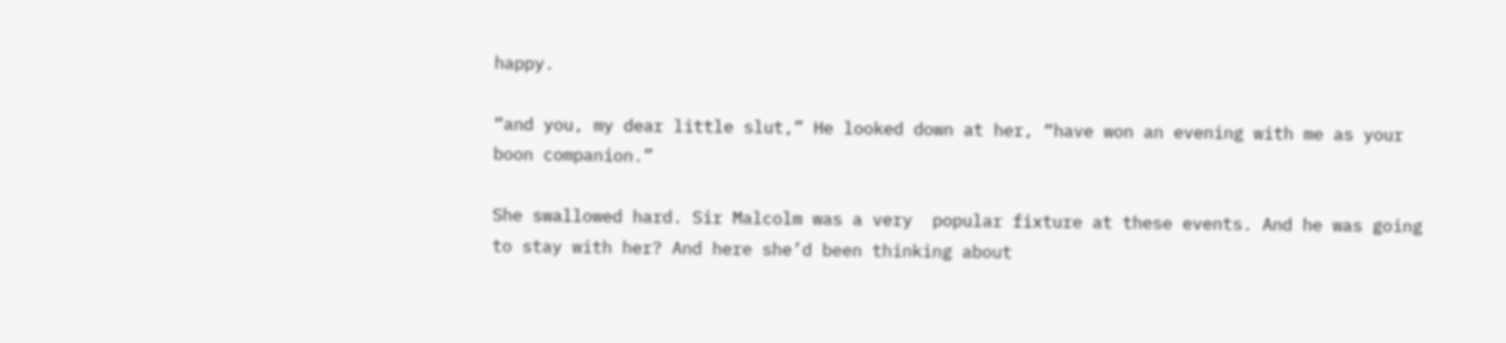happy.

“and you, my dear little slut,” He looked down at her, “have won an evening with me as your boon companion.”

She swallowed hard. Sir Malcolm was a very  popular fixture at these events. And he was going to stay with her? And here she’d been thinking about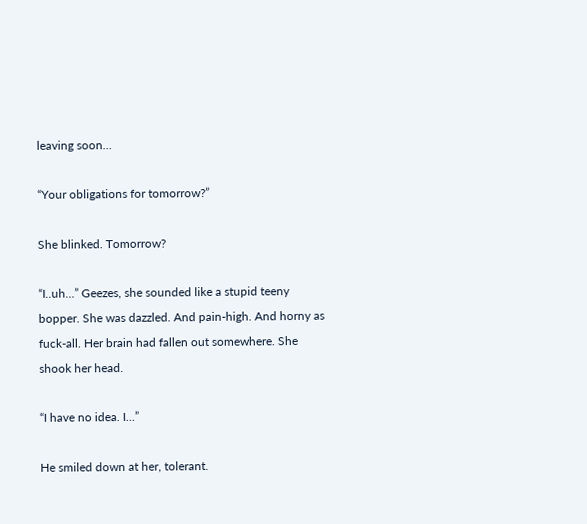leaving soon…

“Your obligations for tomorrow?”

She blinked. Tomorrow?

“I..uh…” Geezes, she sounded like a stupid teeny bopper. She was dazzled. And pain-high. And horny as fuck-all. Her brain had fallen out somewhere. She shook her head.

“I have no idea. I…”

He smiled down at her, tolerant.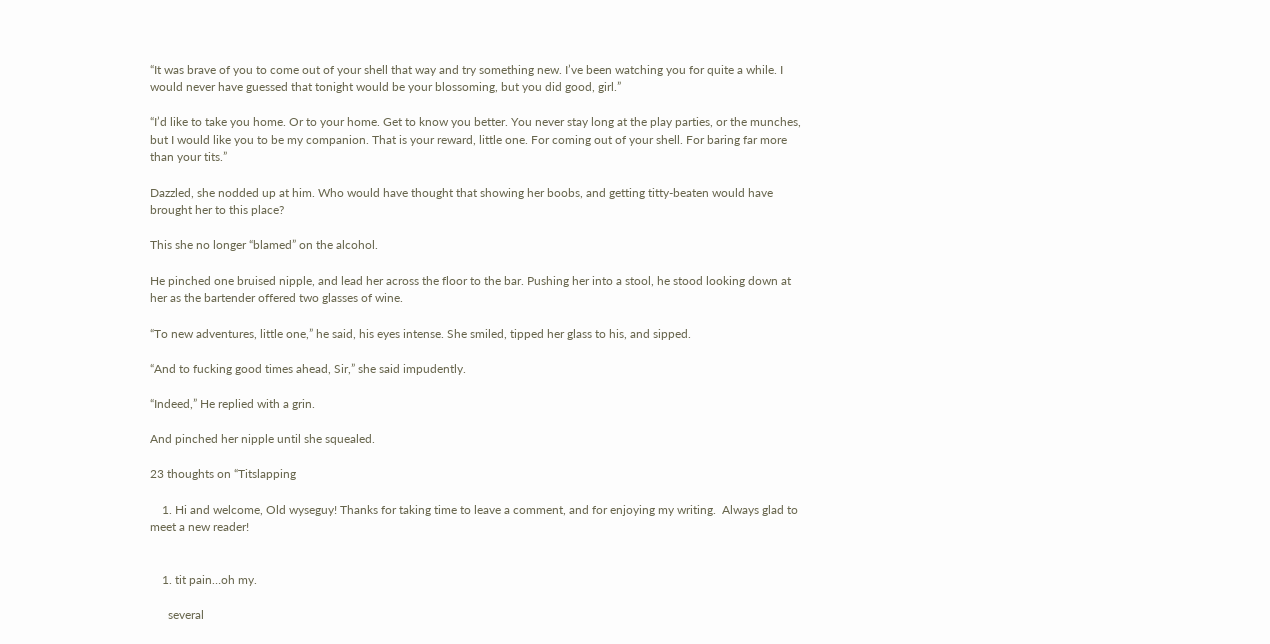“It was brave of you to come out of your shell that way and try something new. I’ve been watching you for quite a while. I would never have guessed that tonight would be your blossoming, but you did good, girl.”

“I’d like to take you home. Or to your home. Get to know you better. You never stay long at the play parties, or the munches, but I would like you to be my companion. That is your reward, little one. For coming out of your shell. For baring far more than your tits.”

Dazzled, she nodded up at him. Who would have thought that showing her boobs, and getting titty-beaten would have brought her to this place?

This she no longer “blamed” on the alcohol.

He pinched one bruised nipple, and lead her across the floor to the bar. Pushing her into a stool, he stood looking down at her as the bartender offered two glasses of wine.

“To new adventures, little one,” he said, his eyes intense. She smiled, tipped her glass to his, and sipped.

“And to fucking good times ahead, Sir,” she said impudently.

“Indeed,” He replied with a grin.

And pinched her nipple until she squealed.

23 thoughts on “Titslapping

    1. Hi and welcome, Old wyseguy! Thanks for taking time to leave a comment, and for enjoying my writing.  Always glad to meet a new reader!


    1. tit pain…oh my.

      several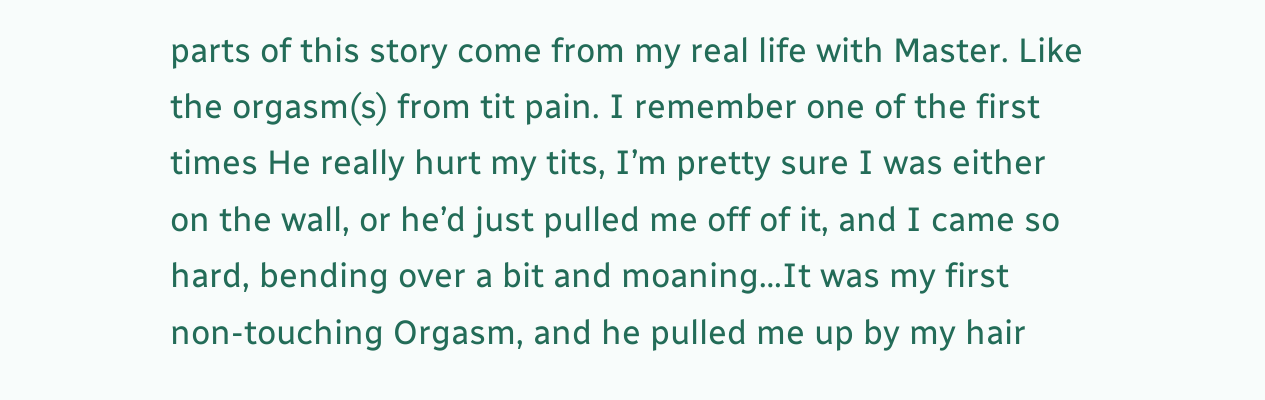parts of this story come from my real life with Master. Like the orgasm(s) from tit pain. I remember one of the first times He really hurt my tits, I’m pretty sure I was either on the wall, or he’d just pulled me off of it, and I came so hard, bending over a bit and moaning…It was my first non-touching Orgasm, and he pulled me up by my hair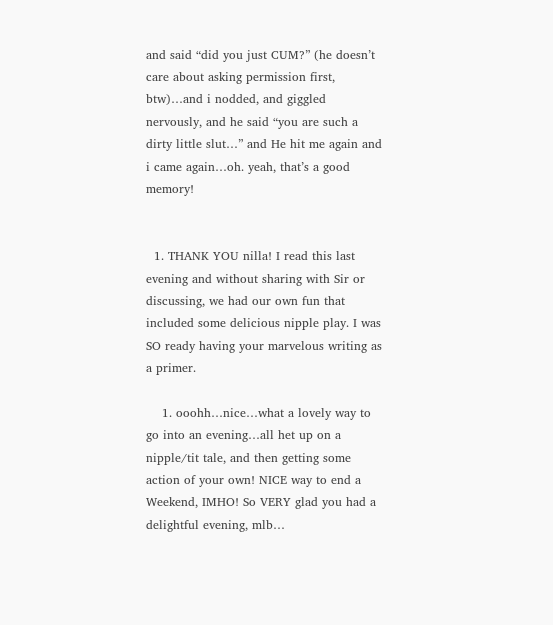and said “did you just CUM?” (he doesn’t care about asking permission first, btw)…and i nodded, and giggled nervously, and he said “you are such a dirty little slut…” and He hit me again and i came again…oh. yeah, that’s a good memory!


  1. THANK YOU nilla! I read this last evening and without sharing with Sir or discussing, we had our own fun that included some delicious nipple play. I was SO ready having your marvelous writing as a primer.

    1. ooohh…nice…what a lovely way to go into an evening…all het up on a nipple/tit tale, and then getting some action of your own! NICE way to end a Weekend, IMHO! So VERY glad you had a delightful evening, mlb…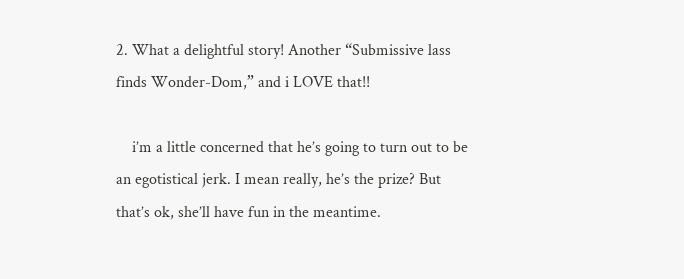2. What a delightful story! Another “Submissive lass finds Wonder-Dom,” and i LOVE that!!

    i’m a little concerned that he’s going to turn out to be an egotistical jerk. I mean really, he’s the prize? But that’s ok, she’ll have fun in the meantime.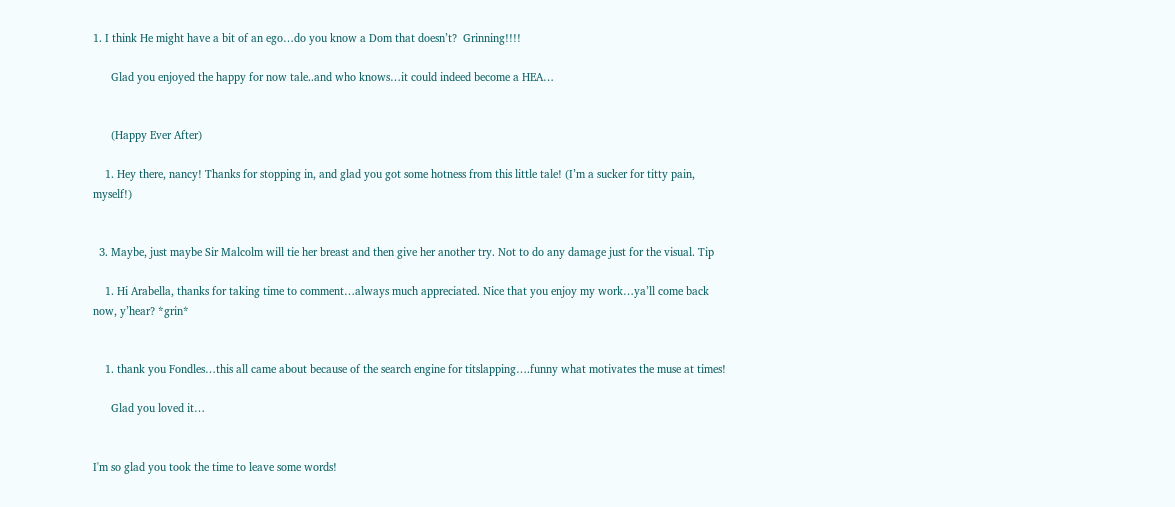1. I think He might have a bit of an ego…do you know a Dom that doesn’t?  Grinning!!!!

      Glad you enjoyed the happy for now tale..and who knows…it could indeed become a HEA…


      (Happy Ever After)

    1. Hey there, nancy! Thanks for stopping in, and glad you got some hotness from this little tale! (I’m a sucker for titty pain, myself!)


  3. Maybe, just maybe Sir Malcolm will tie her breast and then give her another try. Not to do any damage just for the visual. Tip

    1. Hi Arabella, thanks for taking time to comment…always much appreciated. Nice that you enjoy my work…ya’ll come back now, y’hear? *grin*


    1. thank you Fondles…this all came about because of the search engine for titslapping….funny what motivates the muse at times!

      Glad you loved it…


I'm so glad you took the time to leave some words!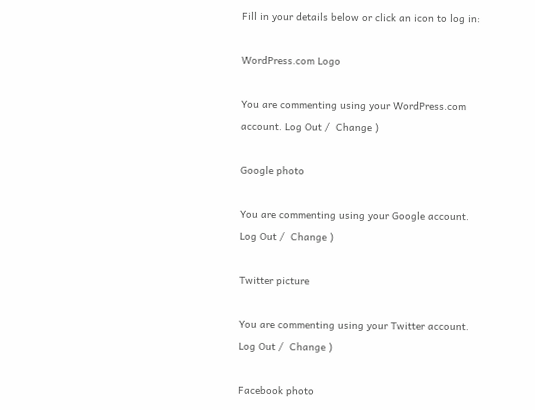Fill in your details below or click an icon to log in:

WordPress.com Logo

You are commenting using your WordPress.com account. Log Out /  Change )

Google photo

You are commenting using your Google account. Log Out /  Change )

Twitter picture

You are commenting using your Twitter account. Log Out /  Change )

Facebook photo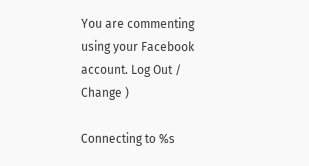You are commenting using your Facebook account. Log Out /  Change )

Connecting to %s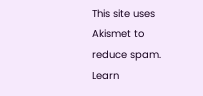This site uses Akismet to reduce spam. Learn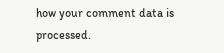how your comment data is processed.